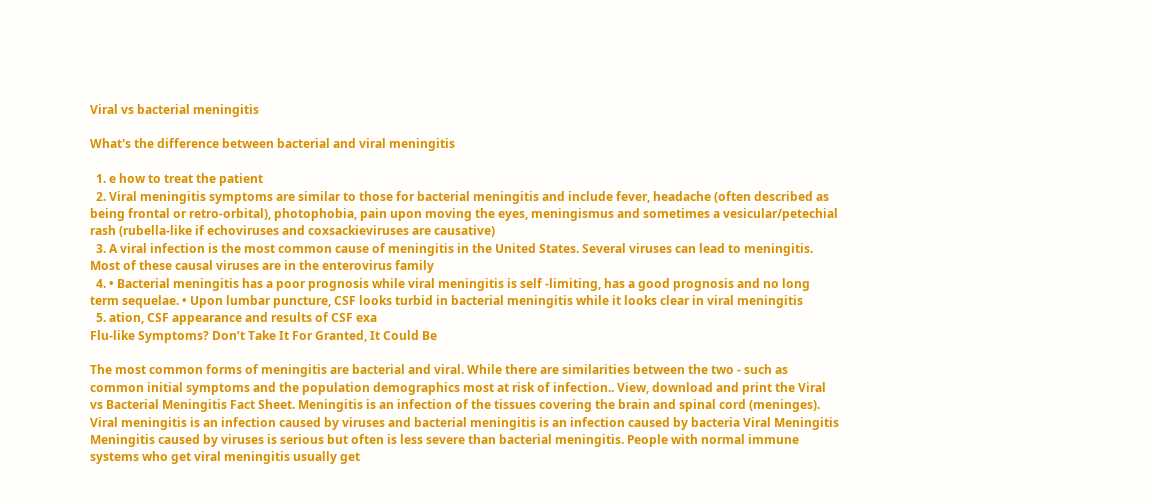Viral vs bacterial meningitis

What's the difference between bacterial and viral meningitis

  1. e how to treat the patient
  2. Viral meningitis symptoms are similar to those for bacterial meningitis and include fever, headache (often described as being frontal or retro-orbital), photophobia, pain upon moving the eyes, meningismus and sometimes a vesicular/petechial rash (rubella-like if echoviruses and coxsackieviruses are causative)
  3. A viral infection is the most common cause of meningitis in the United States. Several viruses can lead to meningitis. Most of these causal viruses are in the enterovirus family
  4. • Bacterial meningitis has a poor prognosis while viral meningitis is self -limiting, has a good prognosis and no long term sequelae. • Upon lumbar puncture, CSF looks turbid in bacterial meningitis while it looks clear in viral meningitis
  5. ation, CSF appearance and results of CSF exa
Flu-like Symptoms? Don’t Take It For Granted, It Could Be

The most common forms of meningitis are bacterial and viral. While there are similarities between the two - such as common initial symptoms and the population demographics most at risk of infection.. View, download and print the Viral vs Bacterial Meningitis Fact Sheet. Meningitis is an infection of the tissues covering the brain and spinal cord (meninges). Viral meningitis is an infection caused by viruses and bacterial meningitis is an infection caused by bacteria Viral Meningitis Meningitis caused by viruses is serious but often is less severe than bacterial meningitis. People with normal immune systems who get viral meningitis usually get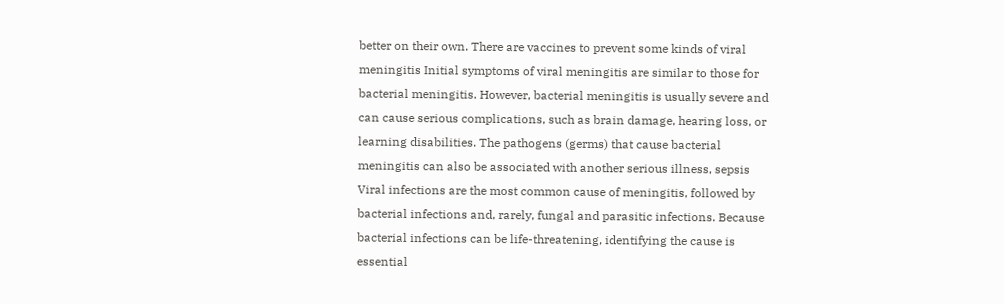better on their own. There are vaccines to prevent some kinds of viral meningitis Initial symptoms of viral meningitis are similar to those for bacterial meningitis. However, bacterial meningitis is usually severe and can cause serious complications, such as brain damage, hearing loss, or learning disabilities. The pathogens (germs) that cause bacterial meningitis can also be associated with another serious illness, sepsis Viral infections are the most common cause of meningitis, followed by bacterial infections and, rarely, fungal and parasitic infections. Because bacterial infections can be life-threatening, identifying the cause is essential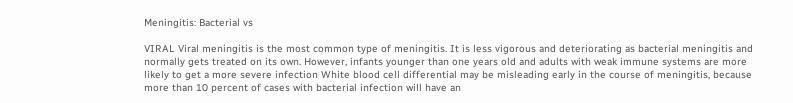Meningitis: Bacterial vs

VIRAL Viral meningitis is the most common type of meningitis. It is less vigorous and deteriorating as bacterial meningitis and normally gets treated on its own. However, infants younger than one years old and adults with weak immune systems are more likely to get a more severe infection White blood cell differential may be misleading early in the course of meningitis, because more than 10 percent of cases with bacterial infection will have an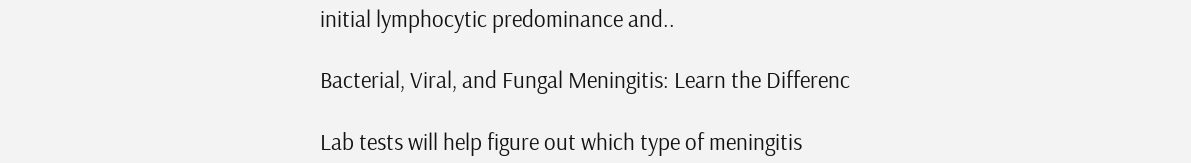initial lymphocytic predominance and..

Bacterial, Viral, and Fungal Meningitis: Learn the Differenc

Lab tests will help figure out which type of meningitis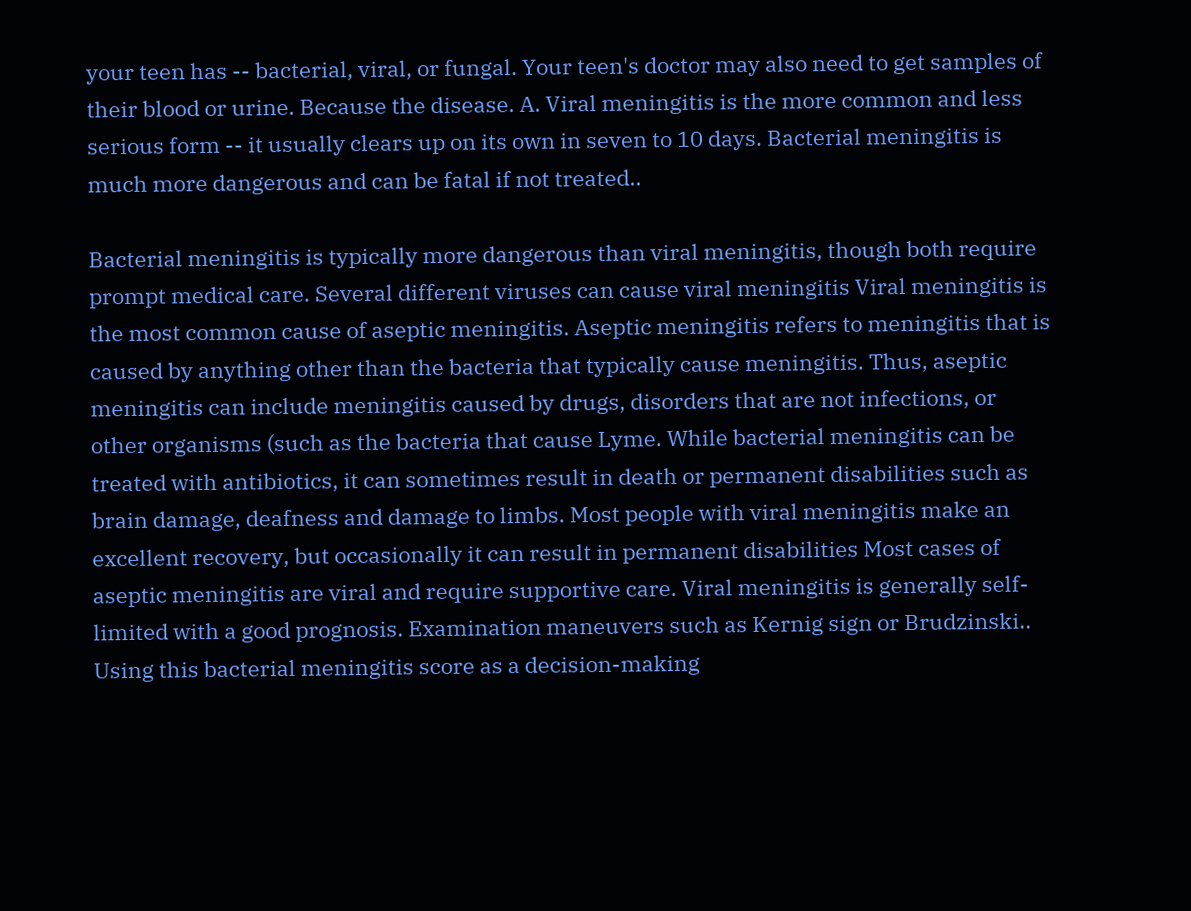your teen has -- bacterial, viral, or fungal. Your teen's doctor may also need to get samples of their blood or urine. Because the disease. A. Viral meningitis is the more common and less serious form -- it usually clears up on its own in seven to 10 days. Bacterial meningitis is much more dangerous and can be fatal if not treated..

Bacterial meningitis is typically more dangerous than viral meningitis, though both require prompt medical care. Several different viruses can cause viral meningitis Viral meningitis is the most common cause of aseptic meningitis. Aseptic meningitis refers to meningitis that is caused by anything other than the bacteria that typically cause meningitis. Thus, aseptic meningitis can include meningitis caused by drugs, disorders that are not infections, or other organisms (such as the bacteria that cause Lyme. While bacterial meningitis can be treated with antibiotics, it can sometimes result in death or permanent disabilities such as brain damage, deafness and damage to limbs. Most people with viral meningitis make an excellent recovery, but occasionally it can result in permanent disabilities Most cases of aseptic meningitis are viral and require supportive care. Viral meningitis is generally self-limited with a good prognosis. Examination maneuvers such as Kernig sign or Brudzinski.. Using this bacterial meningitis score as a decision-making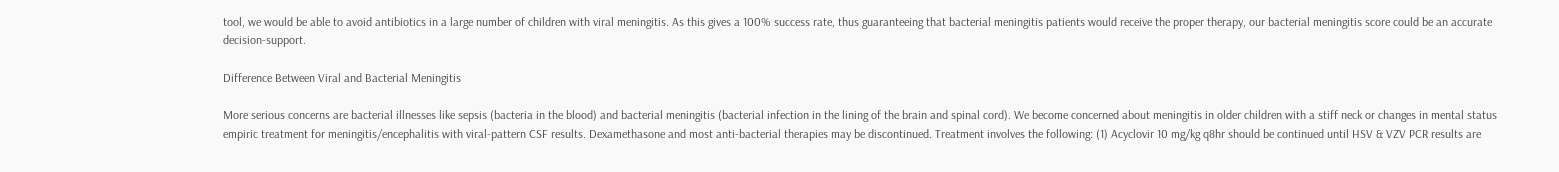tool, we would be able to avoid antibiotics in a large number of children with viral meningitis. As this gives a 100% success rate, thus guaranteeing that bacterial meningitis patients would receive the proper therapy, our bacterial meningitis score could be an accurate decision-support.

Difference Between Viral and Bacterial Meningitis

More serious concerns are bacterial illnesses like sepsis (bacteria in the blood) and bacterial meningitis (bacterial infection in the lining of the brain and spinal cord). We become concerned about meningitis in older children with a stiff neck or changes in mental status empiric treatment for meningitis/encephalitis with viral-pattern CSF results. Dexamethasone and most anti-bacterial therapies may be discontinued. Treatment involves the following: (1) Acyclovir 10 mg/kg q8hr should be continued until HSV & VZV PCR results are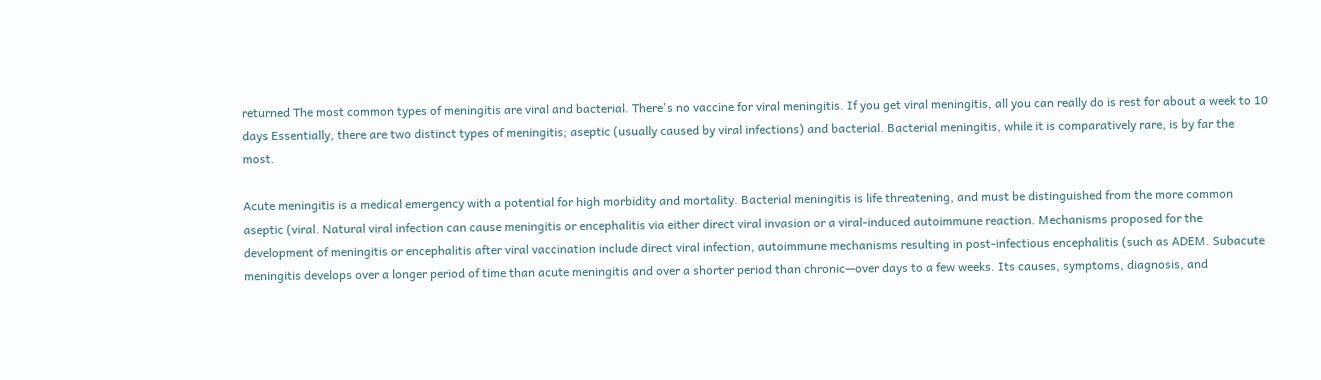returned The most common types of meningitis are viral and bacterial. There's no vaccine for viral meningitis. If you get viral meningitis, all you can really do is rest for about a week to 10 days Essentially, there are two distinct types of meningitis; aseptic (usually caused by viral infections) and bacterial. Bacterial meningitis, while it is comparatively rare, is by far the most.

Acute meningitis is a medical emergency with a potential for high morbidity and mortality. Bacterial meningitis is life threatening, and must be distinguished from the more common aseptic (viral. Natural viral infection can cause meningitis or encephalitis via either direct viral invasion or a viral-induced autoimmune reaction. Mechanisms proposed for the development of meningitis or encephalitis after viral vaccination include direct viral infection, autoimmune mechanisms resulting in post-infectious encephalitis (such as ADEM. Subacute meningitis develops over a longer period of time than acute meningitis and over a shorter period than chronic—over days to a few weeks. Its causes, symptoms, diagnosis, and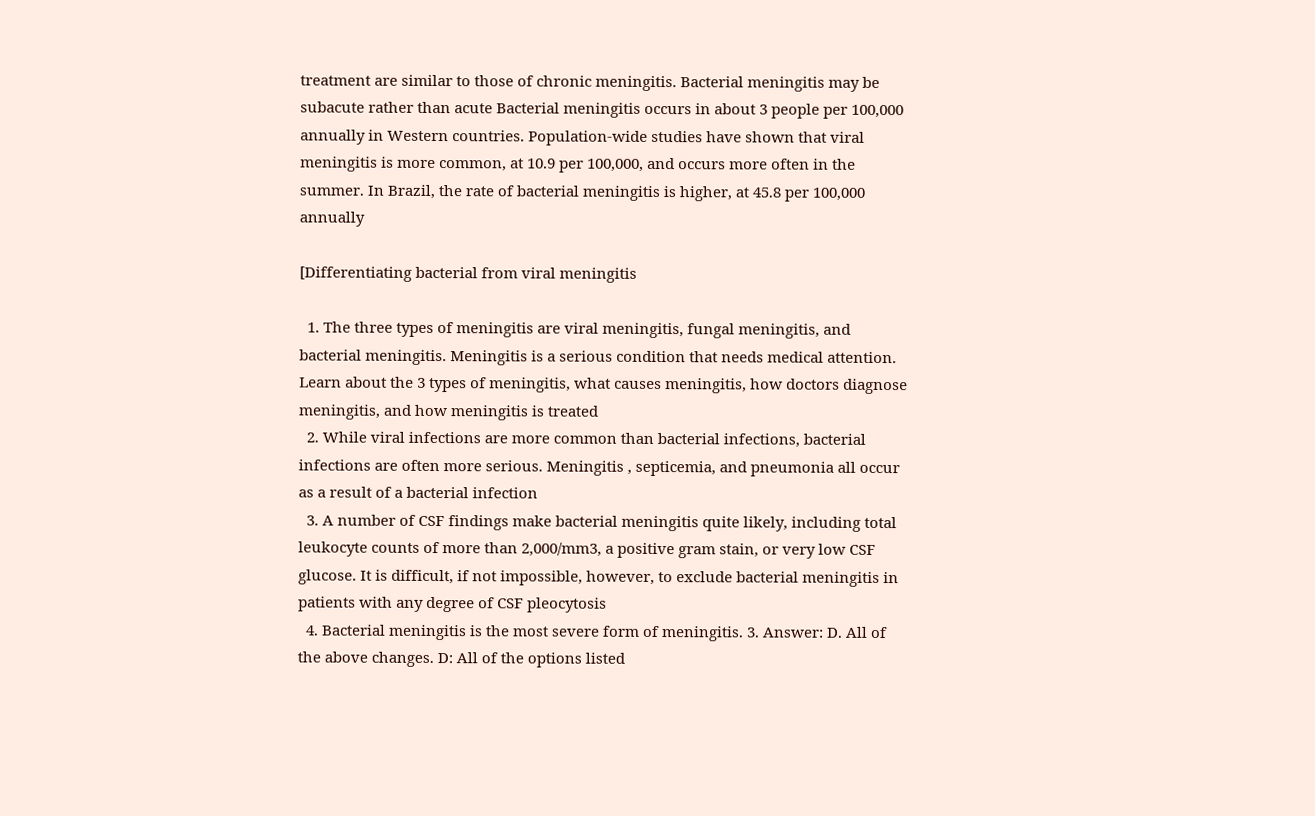treatment are similar to those of chronic meningitis. Bacterial meningitis may be subacute rather than acute Bacterial meningitis occurs in about 3 people per 100,000 annually in Western countries. Population-wide studies have shown that viral meningitis is more common, at 10.9 per 100,000, and occurs more often in the summer. In Brazil, the rate of bacterial meningitis is higher, at 45.8 per 100,000 annually

[Differentiating bacterial from viral meningitis

  1. The three types of meningitis are viral meningitis, fungal meningitis, and bacterial meningitis. Meningitis is a serious condition that needs medical attention. Learn about the 3 types of meningitis, what causes meningitis, how doctors diagnose meningitis, and how meningitis is treated
  2. While viral infections are more common than bacterial infections, bacterial infections are often more serious. Meningitis , septicemia, and pneumonia all occur as a result of a bacterial infection
  3. A number of CSF findings make bacterial meningitis quite likely, including total leukocyte counts of more than 2,000/mm3, a positive gram stain, or very low CSF glucose. It is difficult, if not impossible, however, to exclude bacterial meningitis in patients with any degree of CSF pleocytosis
  4. Bacterial meningitis is the most severe form of meningitis. 3. Answer: D. All of the above changes. D: All of the options listed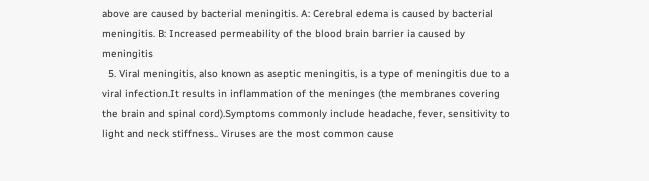above are caused by bacterial meningitis. A: Cerebral edema is caused by bacterial meningitis. B: Increased permeability of the blood brain barrier ia caused by meningitis
  5. Viral meningitis, also known as aseptic meningitis, is a type of meningitis due to a viral infection.It results in inflammation of the meninges (the membranes covering the brain and spinal cord).Symptoms commonly include headache, fever, sensitivity to light and neck stiffness.. Viruses are the most common cause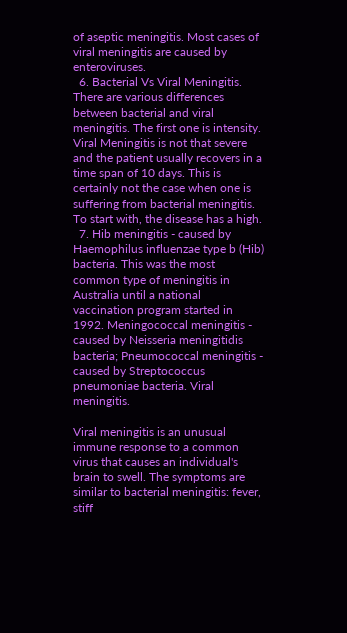of aseptic meningitis. Most cases of viral meningitis are caused by enteroviruses.
  6. Bacterial Vs Viral Meningitis. There are various differences between bacterial and viral meningitis. The first one is intensity. Viral Meningitis is not that severe and the patient usually recovers in a time span of 10 days. This is certainly not the case when one is suffering from bacterial meningitis. To start with, the disease has a high.
  7. Hib meningitis - caused by Haemophilus influenzae type b (Hib) bacteria. This was the most common type of meningitis in Australia until a national vaccination program started in 1992. Meningococcal meningitis - caused by Neisseria meningitidis bacteria; Pneumococcal meningitis - caused by Streptococcus pneumoniae bacteria. Viral meningitis.

Viral meningitis is an unusual immune response to a common virus that causes an individual's brain to swell. The symptoms are similar to bacterial meningitis: fever, stiff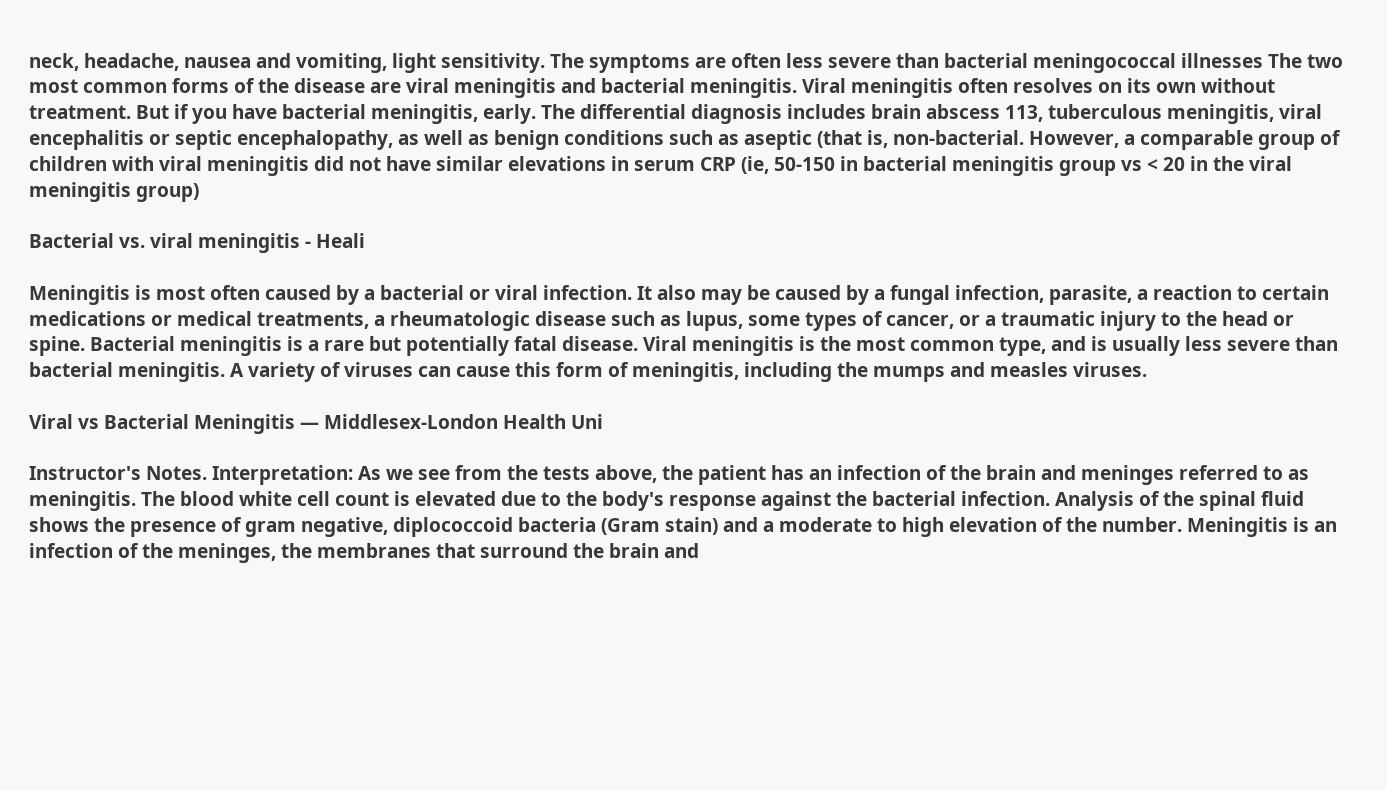neck, headache, nausea and vomiting, light sensitivity. The symptoms are often less severe than bacterial meningococcal illnesses The two most common forms of the disease are viral meningitis and bacterial meningitis. Viral meningitis often resolves on its own without treatment. But if you have bacterial meningitis, early. The differential diagnosis includes brain abscess 113, tuberculous meningitis, viral encephalitis or septic encephalopathy, as well as benign conditions such as aseptic (that is, non-bacterial. However, a comparable group of children with viral meningitis did not have similar elevations in serum CRP (ie, 50-150 in bacterial meningitis group vs < 20 in the viral meningitis group)

Bacterial vs. viral meningitis - Heali

Meningitis is most often caused by a bacterial or viral infection. It also may be caused by a fungal infection, parasite, a reaction to certain medications or medical treatments, a rheumatologic disease such as lupus, some types of cancer, or a traumatic injury to the head or spine. Bacterial meningitis is a rare but potentially fatal disease. Viral meningitis is the most common type, and is usually less severe than bacterial meningitis. A variety of viruses can cause this form of meningitis, including the mumps and measles viruses.

Viral vs Bacterial Meningitis — Middlesex-London Health Uni

Instructor's Notes. Interpretation: As we see from the tests above, the patient has an infection of the brain and meninges referred to as meningitis. The blood white cell count is elevated due to the body's response against the bacterial infection. Analysis of the spinal fluid shows the presence of gram negative, diplococcoid bacteria (Gram stain) and a moderate to high elevation of the number. Meningitis is an infection of the meninges, the membranes that surround the brain and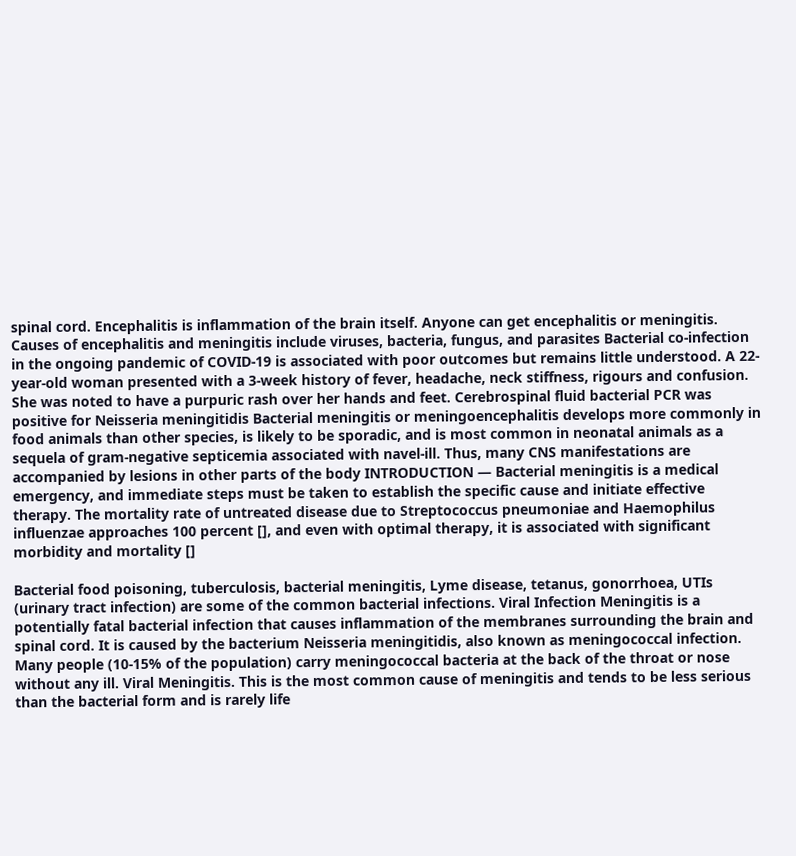spinal cord. Encephalitis is inflammation of the brain itself. Anyone can get encephalitis or meningitis. Causes of encephalitis and meningitis include viruses, bacteria, fungus, and parasites Bacterial co-infection in the ongoing pandemic of COVID-19 is associated with poor outcomes but remains little understood. A 22-year-old woman presented with a 3-week history of fever, headache, neck stiffness, rigours and confusion. She was noted to have a purpuric rash over her hands and feet. Cerebrospinal fluid bacterial PCR was positive for Neisseria meningitidis Bacterial meningitis or meningoencephalitis develops more commonly in food animals than other species, is likely to be sporadic, and is most common in neonatal animals as a sequela of gram-negative septicemia associated with navel-ill. Thus, many CNS manifestations are accompanied by lesions in other parts of the body INTRODUCTION — Bacterial meningitis is a medical emergency, and immediate steps must be taken to establish the specific cause and initiate effective therapy. The mortality rate of untreated disease due to Streptococcus pneumoniae and Haemophilus influenzae approaches 100 percent [], and even with optimal therapy, it is associated with significant morbidity and mortality []

Bacterial food poisoning, tuberculosis, bacterial meningitis, Lyme disease, tetanus, gonorrhoea, UTIs (urinary tract infection) are some of the common bacterial infections. Viral Infection Meningitis is a potentially fatal bacterial infection that causes inflammation of the membranes surrounding the brain and spinal cord. It is caused by the bacterium Neisseria meningitidis, also known as meningococcal infection. Many people (10-15% of the population) carry meningococcal bacteria at the back of the throat or nose without any ill. Viral Meningitis. This is the most common cause of meningitis and tends to be less serious than the bacterial form and is rarely life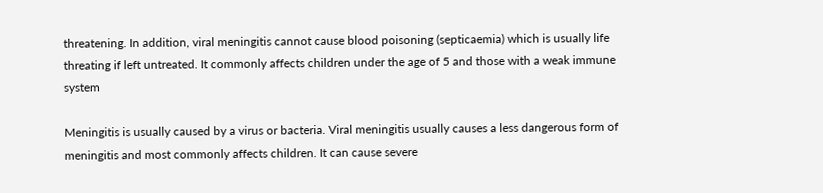threatening. In addition, viral meningitis cannot cause blood poisoning (septicaemia) which is usually life threating if left untreated. It commonly affects children under the age of 5 and those with a weak immune system

Meningitis is usually caused by a virus or bacteria. Viral meningitis usually causes a less dangerous form of meningitis and most commonly affects children. It can cause severe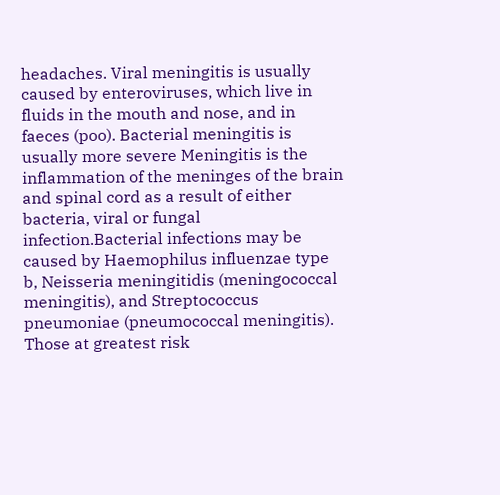headaches. Viral meningitis is usually caused by enteroviruses, which live in fluids in the mouth and nose, and in faeces (poo). Bacterial meningitis is usually more severe Meningitis is the inflammation of the meninges of the brain and spinal cord as a result of either bacteria, viral or fungal infection.Bacterial infections may be caused by Haemophilus influenzae type b, Neisseria meningitidis (meningococcal meningitis), and Streptococcus pneumoniae (pneumococcal meningitis). Those at greatest risk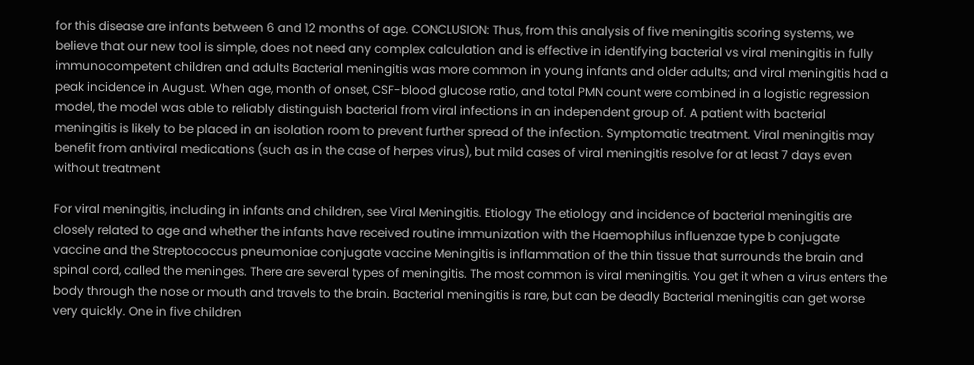for this disease are infants between 6 and 12 months of age. CONCLUSION: Thus, from this analysis of five meningitis scoring systems, we believe that our new tool is simple, does not need any complex calculation and is effective in identifying bacterial vs viral meningitis in fully immunocompetent children and adults Bacterial meningitis was more common in young infants and older adults; and viral meningitis had a peak incidence in August. When age, month of onset, CSF-blood glucose ratio, and total PMN count were combined in a logistic regression model, the model was able to reliably distinguish bacterial from viral infections in an independent group of. A patient with bacterial meningitis is likely to be placed in an isolation room to prevent further spread of the infection. Symptomatic treatment. Viral meningitis may benefit from antiviral medications (such as in the case of herpes virus), but mild cases of viral meningitis resolve for at least 7 days even without treatment

For viral meningitis, including in infants and children, see Viral Meningitis. Etiology The etiology and incidence of bacterial meningitis are closely related to age and whether the infants have received routine immunization with the Haemophilus influenzae type b conjugate vaccine and the Streptococcus pneumoniae conjugate vaccine Meningitis is inflammation of the thin tissue that surrounds the brain and spinal cord, called the meninges. There are several types of meningitis. The most common is viral meningitis. You get it when a virus enters the body through the nose or mouth and travels to the brain. Bacterial meningitis is rare, but can be deadly Bacterial meningitis can get worse very quickly. One in five children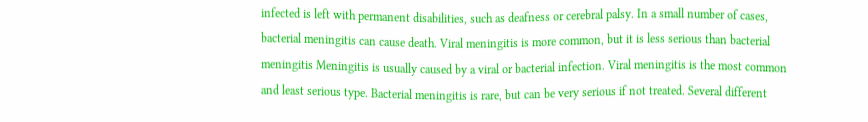infected is left with permanent disabilities, such as deafness or cerebral palsy. In a small number of cases, bacterial meningitis can cause death. Viral meningitis is more common, but it is less serious than bacterial meningitis Meningitis is usually caused by a viral or bacterial infection. Viral meningitis is the most common and least serious type. Bacterial meningitis is rare, but can be very serious if not treated. Several different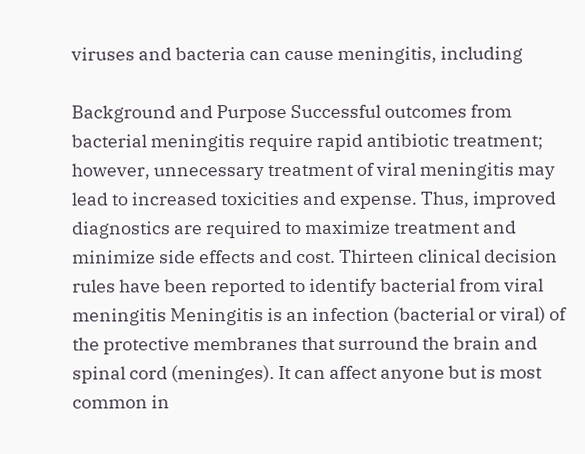viruses and bacteria can cause meningitis, including

Background and Purpose Successful outcomes from bacterial meningitis require rapid antibiotic treatment; however, unnecessary treatment of viral meningitis may lead to increased toxicities and expense. Thus, improved diagnostics are required to maximize treatment and minimize side effects and cost. Thirteen clinical decision rules have been reported to identify bacterial from viral meningitis Meningitis is an infection (bacterial or viral) of the protective membranes that surround the brain and spinal cord (meninges). It can affect anyone but is most common in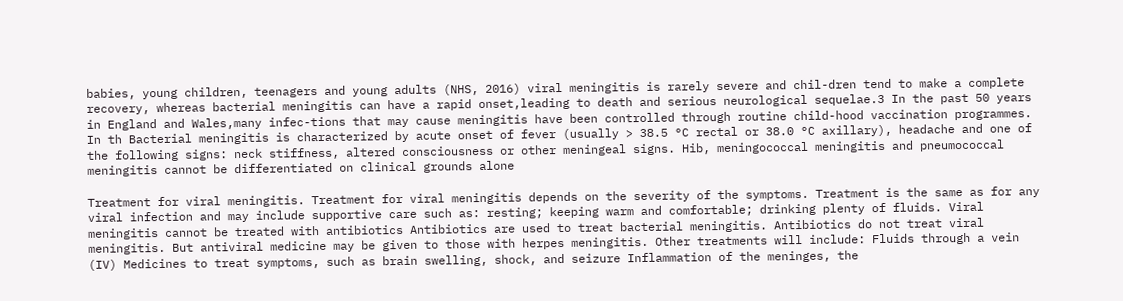babies, young children, teenagers and young adults (NHS, 2016) viral meningitis is rarely severe and chil-dren tend to make a complete recovery, whereas bacterial meningitis can have a rapid onset,leading to death and serious neurological sequelae.3 In the past 50 years in England and Wales,many infec-tions that may cause meningitis have been controlled through routine child-hood vaccination programmes. In th Bacterial meningitis is characterized by acute onset of fever (usually > 38.5 °C rectal or 38.0 °C axillary), headache and one of the following signs: neck stiffness, altered consciousness or other meningeal signs. Hib, meningococcal meningitis and pneumococcal meningitis cannot be differentiated on clinical grounds alone

Treatment for viral meningitis. Treatment for viral meningitis depends on the severity of the symptoms. Treatment is the same as for any viral infection and may include supportive care such as: resting; keeping warm and comfortable; drinking plenty of fluids. Viral meningitis cannot be treated with antibiotics Antibiotics are used to treat bacterial meningitis. Antibiotics do not treat viral meningitis. But antiviral medicine may be given to those with herpes meningitis. Other treatments will include: Fluids through a vein (IV) Medicines to treat symptoms, such as brain swelling, shock, and seizure Inflammation of the meninges, the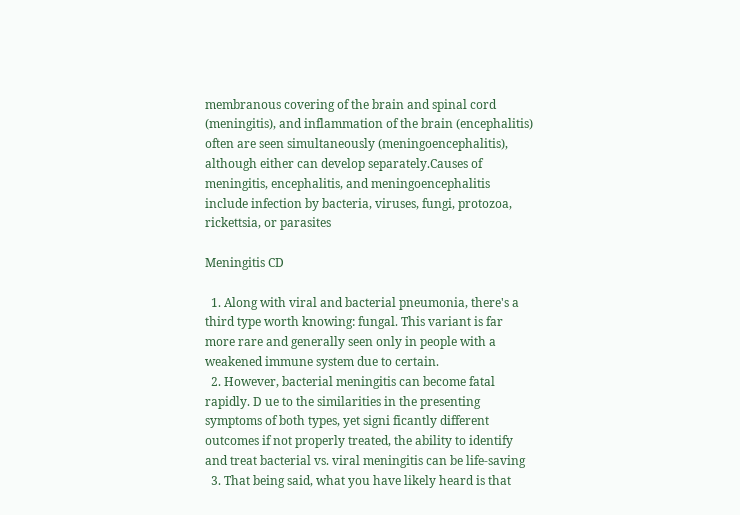membranous covering of the brain and spinal cord (meningitis), and inflammation of the brain (encephalitis) often are seen simultaneously (meningoencephalitis), although either can develop separately.Causes of meningitis, encephalitis, and meningoencephalitis include infection by bacteria, viruses, fungi, protozoa, rickettsia, or parasites

Meningitis CD

  1. Along with viral and bacterial pneumonia, there's a third type worth knowing: fungal. This variant is far more rare and generally seen only in people with a weakened immune system due to certain.
  2. However, bacterial meningitis can become fatal rapidly. D ue to the similarities in the presenting symptoms of both types, yet signi ficantly different outcomes if not properly treated, the ability to identify and treat bacterial vs. viral meningitis can be life-saving
  3. That being said, what you have likely heard is that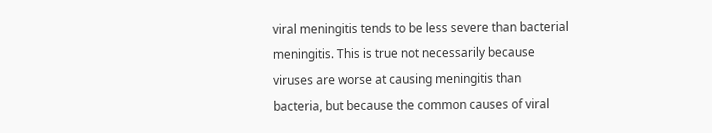viral meningitis tends to be less severe than bacterial meningitis. This is true not necessarily because viruses are worse at causing meningitis than bacteria, but because the common causes of viral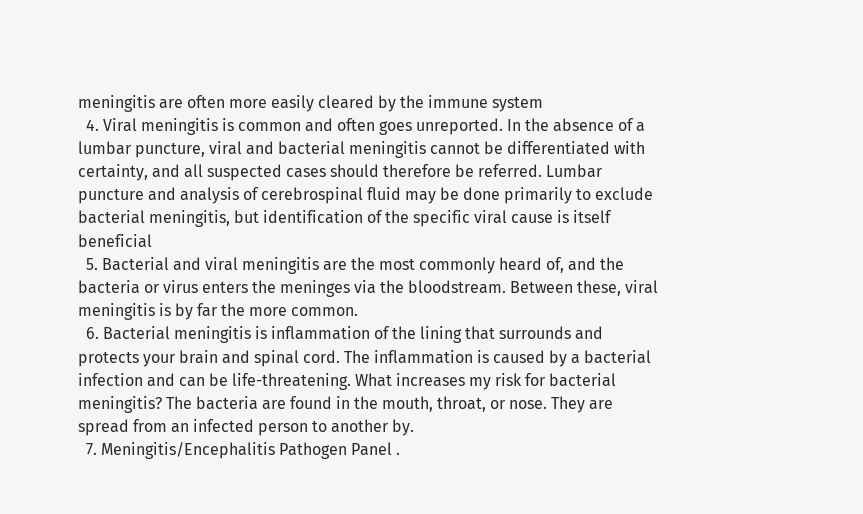meningitis are often more easily cleared by the immune system
  4. Viral meningitis is common and often goes unreported. In the absence of a lumbar puncture, viral and bacterial meningitis cannot be differentiated with certainty, and all suspected cases should therefore be referred. Lumbar puncture and analysis of cerebrospinal fluid may be done primarily to exclude bacterial meningitis, but identification of the specific viral cause is itself beneficial
  5. Bacterial and viral meningitis are the most commonly heard of, and the bacteria or virus enters the meninges via the bloodstream. Between these, viral meningitis is by far the more common.
  6. Bacterial meningitis is inflammation of the lining that surrounds and protects your brain and spinal cord. The inflammation is caused by a bacterial infection and can be life-threatening. What increases my risk for bacterial meningitis? The bacteria are found in the mouth, throat, or nose. They are spread from an infected person to another by.
  7. Meningitis/Encephalitis Pathogen Panel .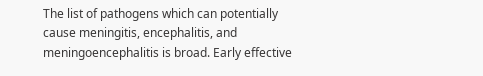The list of pathogens which can potentially cause meningitis, encephalitis, and meningoencephalitis is broad. Early effective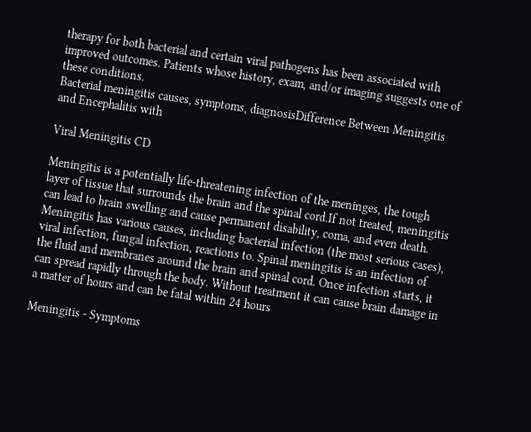therapy for both bacterial and certain viral pathogens has been associated with improved outcomes. Patients whose history, exam, and/or imaging suggests one of these conditions.
Bacterial meningitis causes, symptoms, diagnosisDifference Between Meningitis and Encephalitis with

Viral Meningitis CD

Meningitis is a potentially life-threatening infection of the meninges, the tough layer of tissue that surrounds the brain and the spinal cord.If not treated, meningitis can lead to brain swelling and cause permanent disability, coma, and even death. Meningitis has various causes, including bacterial infection (the most serious cases), viral infection, fungal infection, reactions to. Spinal meningitis is an infection of the fluid and membranes around the brain and spinal cord. Once infection starts, it can spread rapidly through the body. Without treatment it can cause brain damage in a matter of hours and can be fatal within 24 hours

Meningitis - Symptoms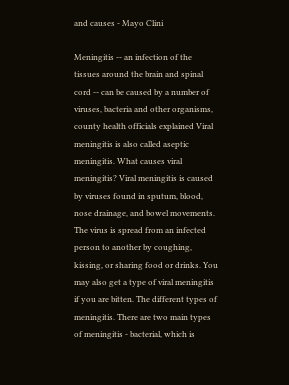and causes - Mayo Clini

Meningitis -- an infection of the tissues around the brain and spinal cord -- can be caused by a number of viruses, bacteria and other organisms, county health officials explained Viral meningitis is also called aseptic meningitis. What causes viral meningitis? Viral meningitis is caused by viruses found in sputum, blood, nose drainage, and bowel movements. The virus is spread from an infected person to another by coughing, kissing, or sharing food or drinks. You may also get a type of viral meningitis if you are bitten. The different types of meningitis. There are two main types of meningitis - bacterial, which is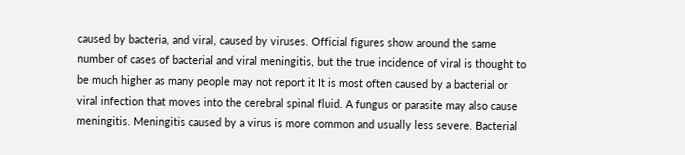caused by bacteria, and viral, caused by viruses. Official figures show around the same number of cases of bacterial and viral meningitis, but the true incidence of viral is thought to be much higher as many people may not report it It is most often caused by a bacterial or viral infection that moves into the cerebral spinal fluid. A fungus or parasite may also cause meningitis. Meningitis caused by a virus is more common and usually less severe. Bacterial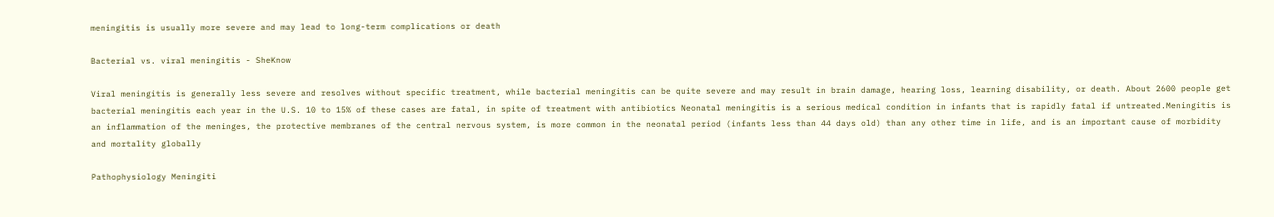meningitis is usually more severe and may lead to long-term complications or death

Bacterial vs. viral meningitis - SheKnow

Viral meningitis is generally less severe and resolves without specific treatment, while bacterial meningitis can be quite severe and may result in brain damage, hearing loss, learning disability, or death. About 2600 people get bacterial meningitis each year in the U.S. 10 to 15% of these cases are fatal, in spite of treatment with antibiotics Neonatal meningitis is a serious medical condition in infants that is rapidly fatal if untreated.Meningitis is an inflammation of the meninges, the protective membranes of the central nervous system, is more common in the neonatal period (infants less than 44 days old) than any other time in life, and is an important cause of morbidity and mortality globally

Pathophysiology Meningiti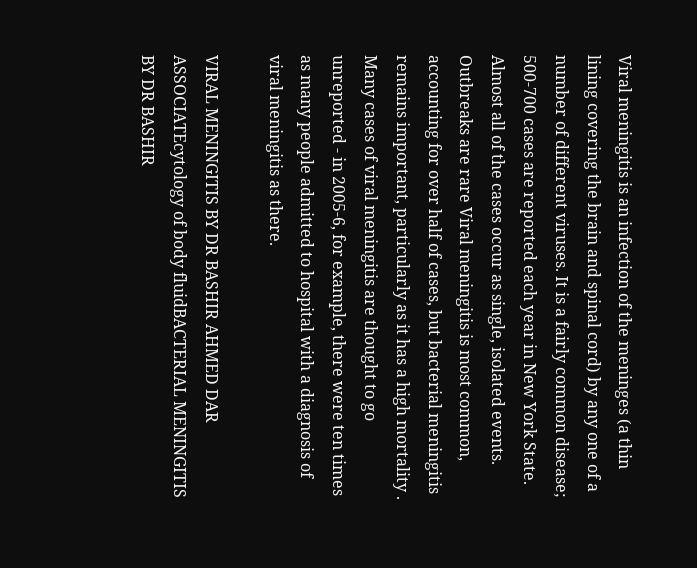Viral meningitis is an infection of the meninges (a thin lining covering the brain and spinal cord) by any one of a number of different viruses. It is a fairly common disease; 500-700 cases are reported each year in New York State. Almost all of the cases occur as single, isolated events. Outbreaks are rare Viral meningitis is most common, accounting for over half of cases, but bacterial meningitis remains important, particularly as it has a high mortality . Many cases of viral meningitis are thought to go unreported - in 2005-6, for example, there were ten times as many people admitted to hospital with a diagnosis of viral meningitis as there.

VIRAL MENINGITIS BY DR BASHIR AHMED DAR ASSOCIATEcytology of body fluidBACTERIAL MENINGITIS BY DR BASHIR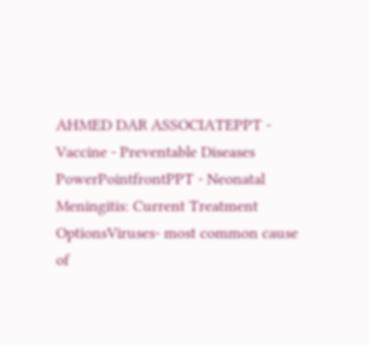AHMED DAR ASSOCIATEPPT - Vaccine - Preventable Diseases PowerPointfrontPPT - Neonatal Meningitis: Current Treatment OptionsViruses- most common cause of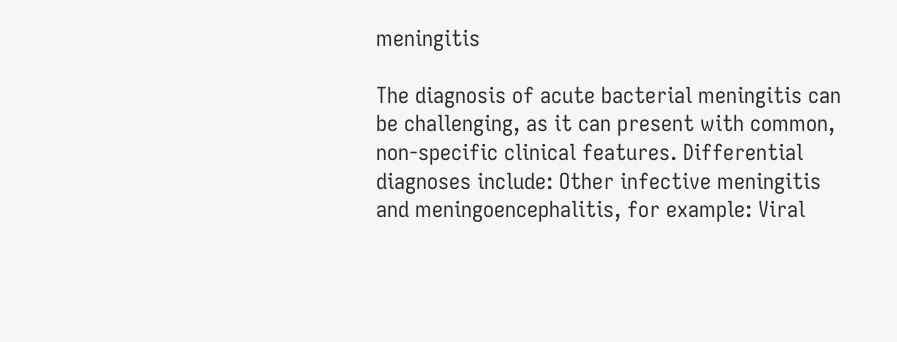meningitis

The diagnosis of acute bacterial meningitis can be challenging, as it can present with common, non-specific clinical features. Differential diagnoses include: Other infective meningitis and meningoencephalitis, for example: Viral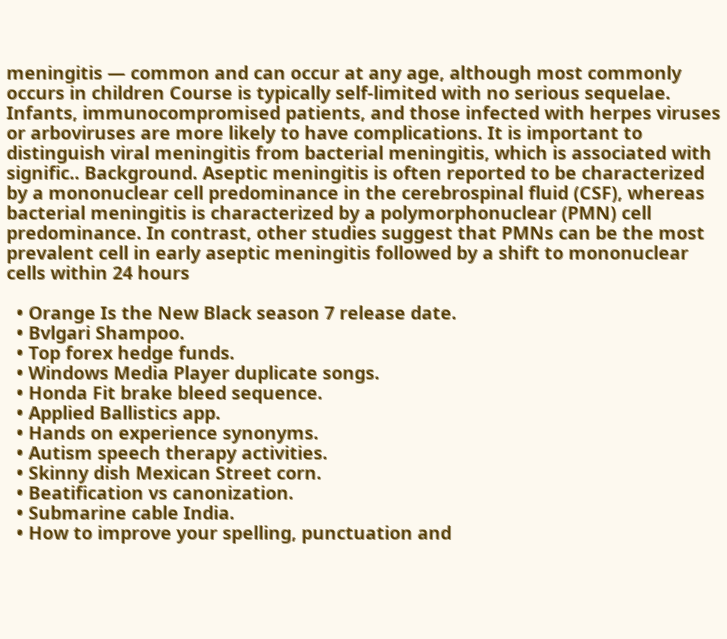meningitis — common and can occur at any age, although most commonly occurs in children Course is typically self-limited with no serious sequelae. Infants, immunocompromised patients, and those infected with herpes viruses or arboviruses are more likely to have complications. It is important to distinguish viral meningitis from bacterial meningitis, which is associated with signific.. Background. Aseptic meningitis is often reported to be characterized by a mononuclear cell predominance in the cerebrospinal fluid (CSF), whereas bacterial meningitis is characterized by a polymorphonuclear (PMN) cell predominance. In contrast, other studies suggest that PMNs can be the most prevalent cell in early aseptic meningitis followed by a shift to mononuclear cells within 24 hours

  • Orange Is the New Black season 7 release date.
  • Bvlgari Shampoo.
  • Top forex hedge funds.
  • Windows Media Player duplicate songs.
  • Honda Fit brake bleed sequence.
  • Applied Ballistics app.
  • Hands on experience synonyms.
  • Autism speech therapy activities.
  • Skinny dish Mexican Street corn.
  • Beatification vs canonization.
  • Submarine cable India.
  • How to improve your spelling, punctuation and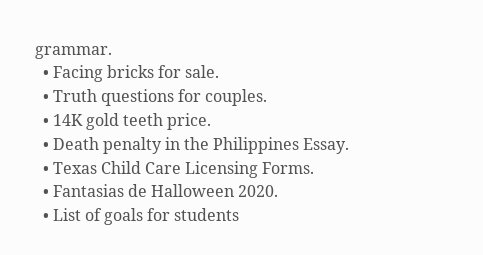grammar.
  • Facing bricks for sale.
  • Truth questions for couples.
  • 14K gold teeth price.
  • Death penalty in the Philippines Essay.
  • Texas Child Care Licensing Forms.
  • Fantasias de Halloween 2020.
  • List of goals for students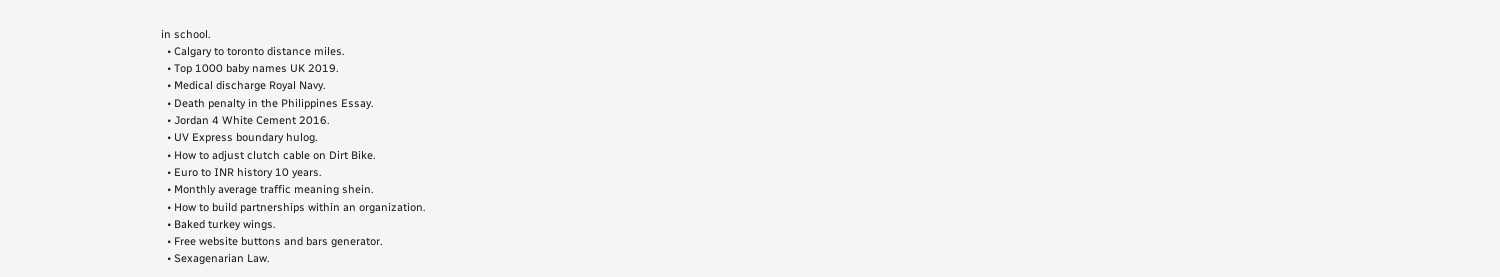in school.
  • Calgary to toronto distance miles.
  • Top 1000 baby names UK 2019.
  • Medical discharge Royal Navy.
  • Death penalty in the Philippines Essay.
  • Jordan 4 White Cement 2016.
  • UV Express boundary hulog.
  • How to adjust clutch cable on Dirt Bike.
  • Euro to INR history 10 years.
  • Monthly average traffic meaning shein.
  • How to build partnerships within an organization.
  • Baked turkey wings.
  • Free website buttons and bars generator.
  • Sexagenarian Law.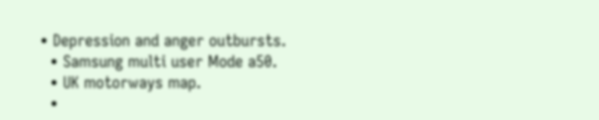• Depression and anger outbursts.
  • Samsung multi user Mode a50.
  • UK motorways map.
  •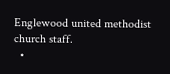Englewood united methodist church staff.
  •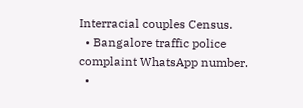Interracial couples Census.
  • Bangalore traffic police complaint WhatsApp number.
  •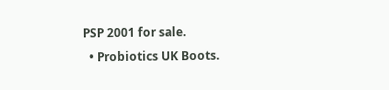PSP 2001 for sale.
  • Probiotics UK Boots.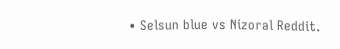• Selsun blue vs Nizoral Reddit.